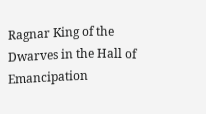Ragnar King of the Dwarves in the Hall of Emancipation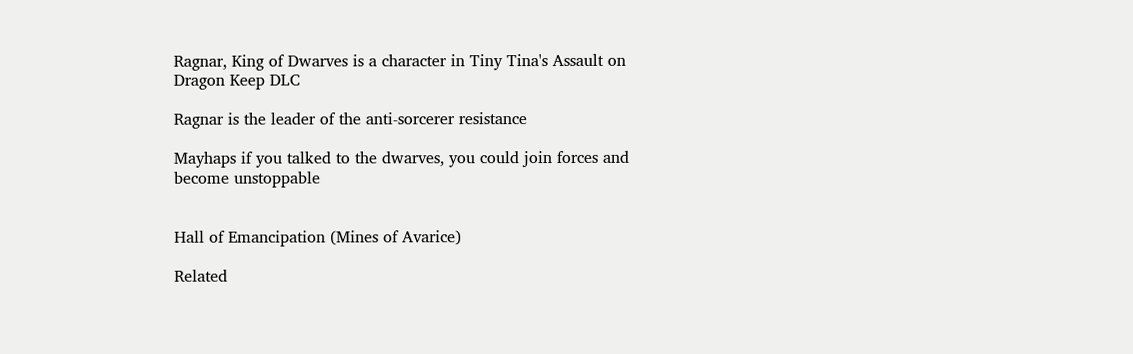Ragnar, King of Dwarves is a character in Tiny Tina's Assault on Dragon Keep DLC

Ragnar is the leader of the anti-sorcerer resistance

Mayhaps if you talked to the dwarves, you could join forces and become unstoppable


Hall of Emancipation (Mines of Avarice)

Related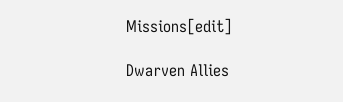Missions[edit]

Dwarven Allies